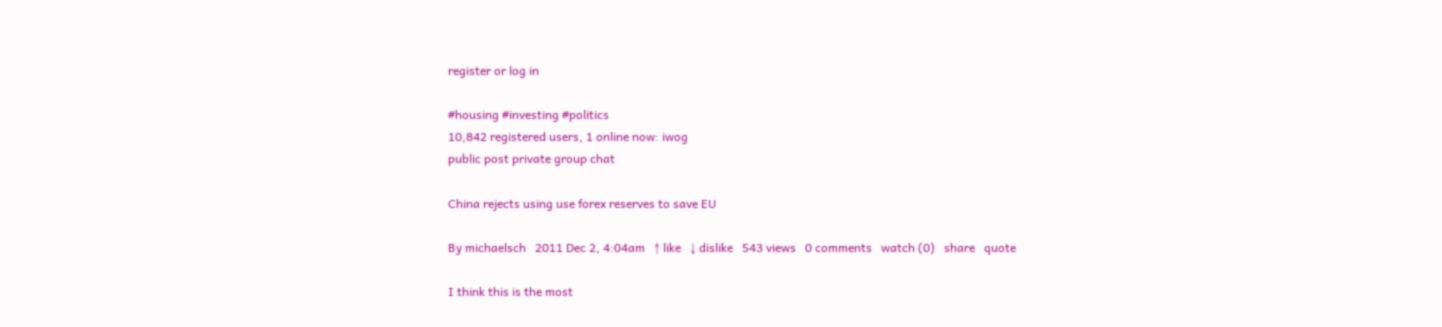register or log in

#housing #investing #politics
10,842 registered users, 1 online now: iwog
public post private group chat

China rejects using use forex reserves to save EU

By michaelsch   2011 Dec 2, 4:04am   ↑ like   ↓ dislike   543 views   0 comments   watch (0)   share   quote

I think this is the most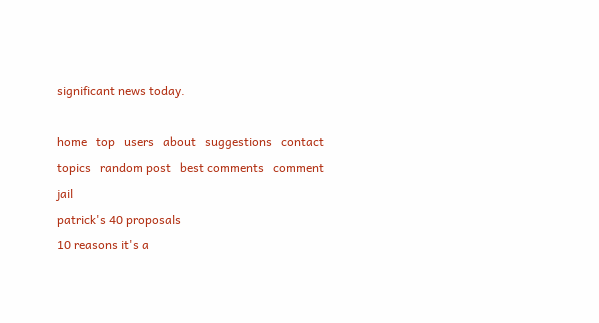significant news today.

home   top   users   about   suggestions   contact
topics   random post   best comments   comment jail
patrick's 40 proposals
10 reasons it's a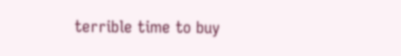terrible time to buy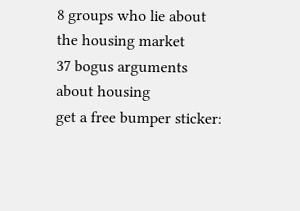8 groups who lie about the housing market
37 bogus arguments about housing
get a free bumper sticker: